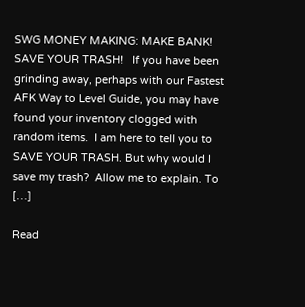SWG MONEY MAKING: MAKE BANK! SAVE YOUR TRASH!   If you have been grinding away, perhaps with our Fastest AFK Way to Level Guide, you may have found your inventory clogged with random items.  I am here to tell you to SAVE YOUR TRASH. But why would I save my trash?  Allow me to explain. To […]

Read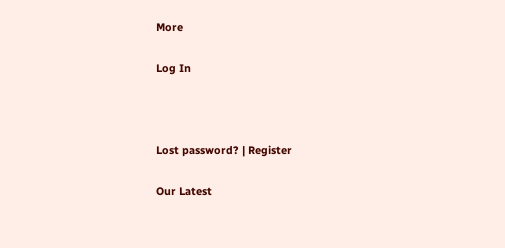More

Log In



Lost password? | Register

Our Latest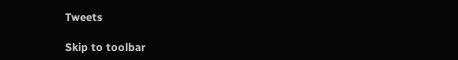Tweets

Skip to toolbar